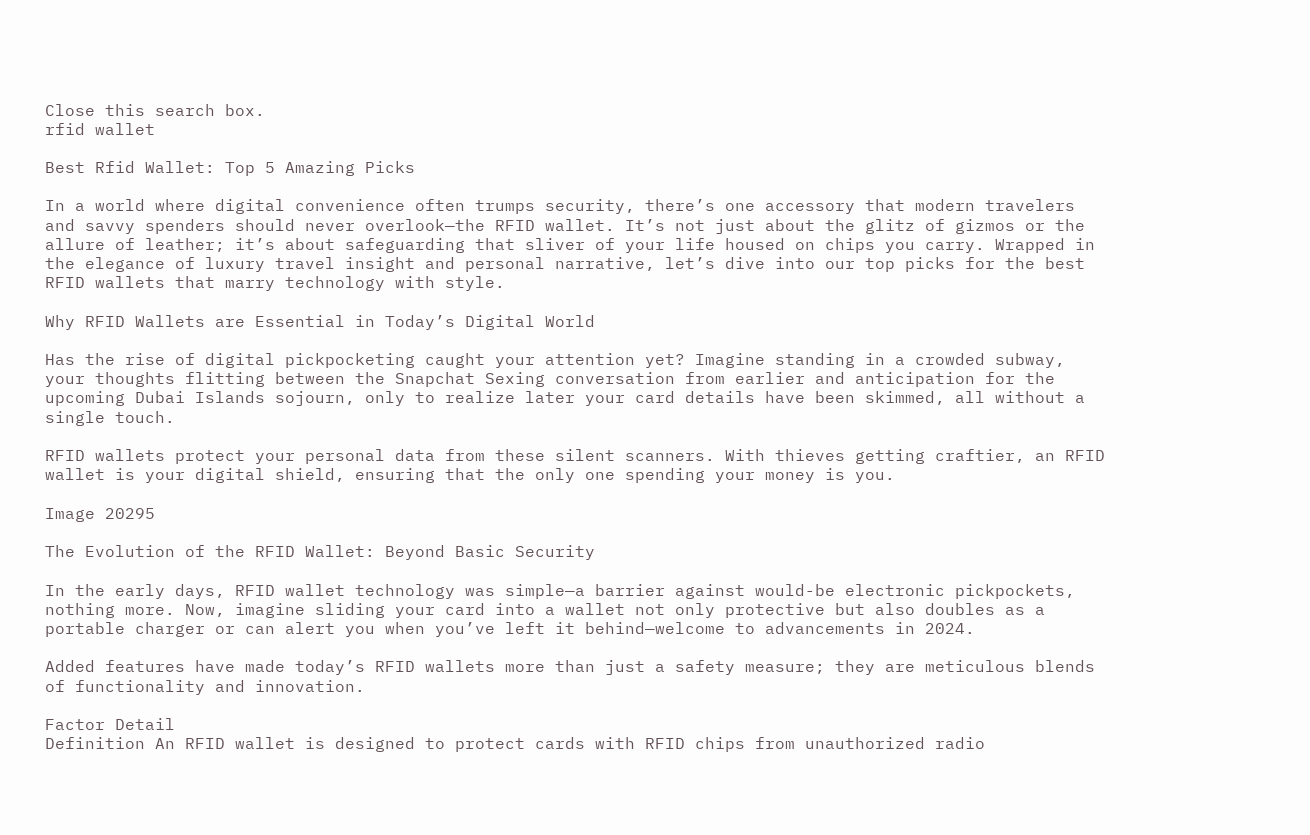Close this search box.
rfid wallet

Best Rfid Wallet: Top 5 Amazing Picks

In a world where digital convenience often trumps security, there’s one accessory that modern travelers and savvy spenders should never overlook—the RFID wallet. It’s not just about the glitz of gizmos or the allure of leather; it’s about safeguarding that sliver of your life housed on chips you carry. Wrapped in the elegance of luxury travel insight and personal narrative, let’s dive into our top picks for the best RFID wallets that marry technology with style.

Why RFID Wallets are Essential in Today’s Digital World

Has the rise of digital pickpocketing caught your attention yet? Imagine standing in a crowded subway, your thoughts flitting between the Snapchat Sexing conversation from earlier and anticipation for the upcoming Dubai Islands sojourn, only to realize later your card details have been skimmed, all without a single touch.

RFID wallets protect your personal data from these silent scanners. With thieves getting craftier, an RFID wallet is your digital shield, ensuring that the only one spending your money is you.

Image 20295

The Evolution of the RFID Wallet: Beyond Basic Security

In the early days, RFID wallet technology was simple—a barrier against would-be electronic pickpockets, nothing more. Now, imagine sliding your card into a wallet not only protective but also doubles as a portable charger or can alert you when you’ve left it behind—welcome to advancements in 2024.

Added features have made today’s RFID wallets more than just a safety measure; they are meticulous blends of functionality and innovation.

Factor Detail
Definition An RFID wallet is designed to protect cards with RFID chips from unauthorized radio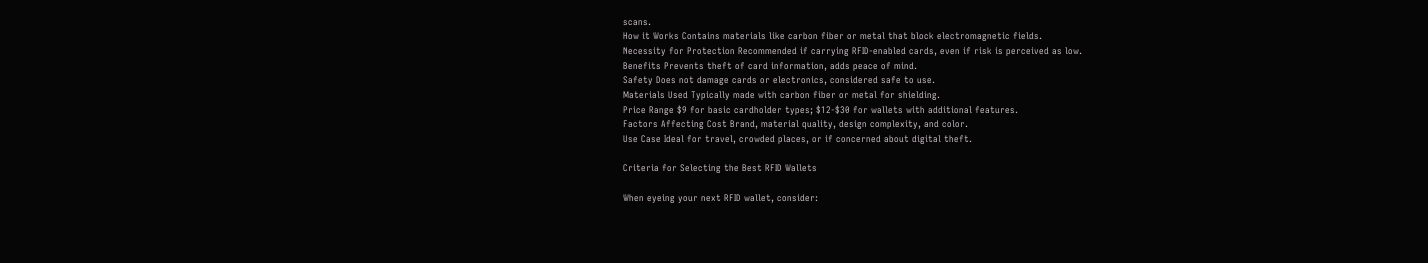scans.
How it Works Contains materials like carbon fiber or metal that block electromagnetic fields.
Necessity for Protection Recommended if carrying RFID-enabled cards, even if risk is perceived as low.
Benefits Prevents theft of card information, adds peace of mind.
Safety Does not damage cards or electronics, considered safe to use.
Materials Used Typically made with carbon fiber or metal for shielding.
Price Range $9 for basic cardholder types; $12-$30 for wallets with additional features.
Factors Affecting Cost Brand, material quality, design complexity, and color.
Use Case Ideal for travel, crowded places, or if concerned about digital theft.

Criteria for Selecting the Best RFID Wallets

When eyeing your next RFID wallet, consider: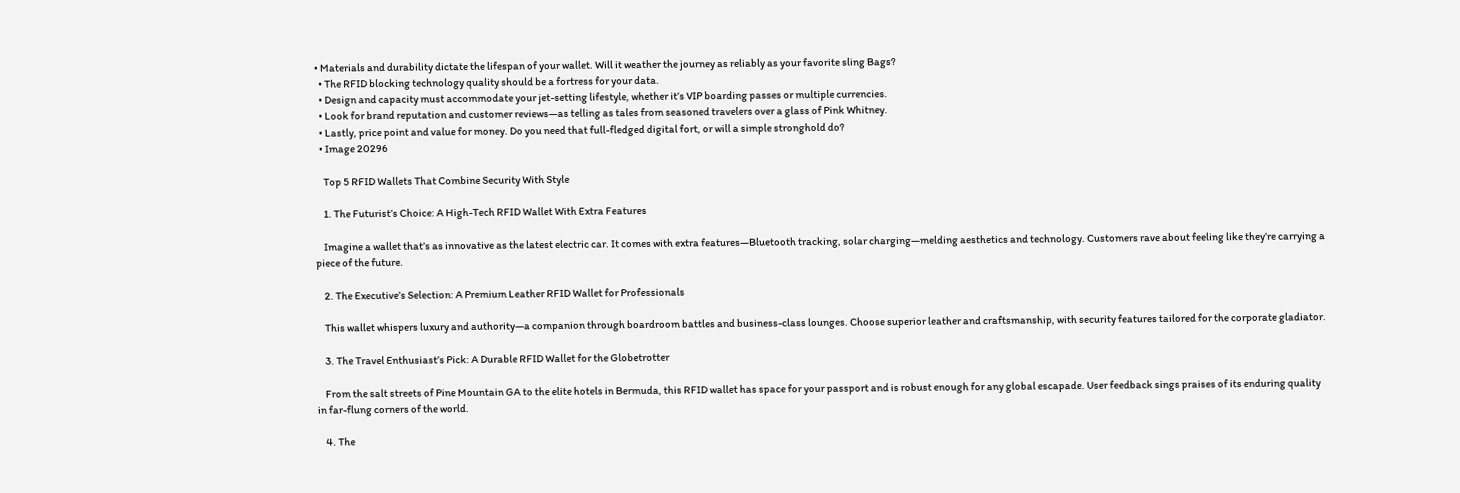• Materials and durability dictate the lifespan of your wallet. Will it weather the journey as reliably as your favorite sling Bags?
  • The RFID blocking technology quality should be a fortress for your data.
  • Design and capacity must accommodate your jet-setting lifestyle, whether it’s VIP boarding passes or multiple currencies.
  • Look for brand reputation and customer reviews—as telling as tales from seasoned travelers over a glass of Pink Whitney.
  • Lastly, price point and value for money. Do you need that full-fledged digital fort, or will a simple stronghold do?
  • Image 20296

    Top 5 RFID Wallets That Combine Security With Style

    1. The Futurist’s Choice: A High-Tech RFID Wallet With Extra Features

    Imagine a wallet that’s as innovative as the latest electric car. It comes with extra features—Bluetooth tracking, solar charging—melding aesthetics and technology. Customers rave about feeling like they’re carrying a piece of the future.

    2. The Executive’s Selection: A Premium Leather RFID Wallet for Professionals

    This wallet whispers luxury and authority—a companion through boardroom battles and business-class lounges. Choose superior leather and craftsmanship, with security features tailored for the corporate gladiator.

    3. The Travel Enthusiast’s Pick: A Durable RFID Wallet for the Globetrotter

    From the salt streets of Pine Mountain GA to the elite hotels in Bermuda, this RFID wallet has space for your passport and is robust enough for any global escapade. User feedback sings praises of its enduring quality in far-flung corners of the world.

    4. The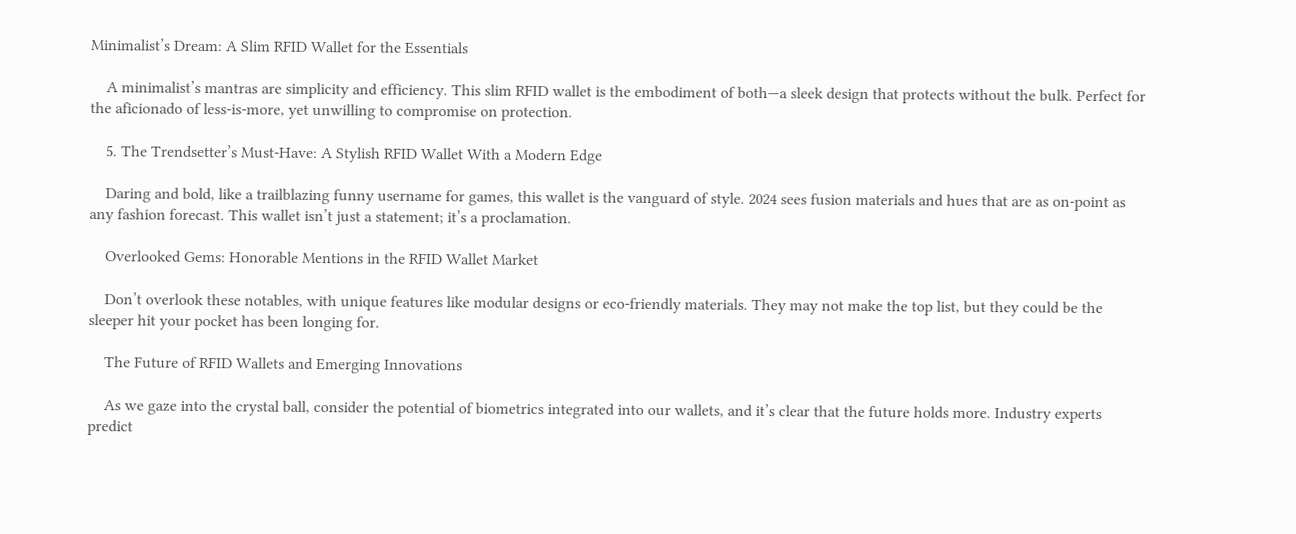Minimalist’s Dream: A Slim RFID Wallet for the Essentials

    A minimalist’s mantras are simplicity and efficiency. This slim RFID wallet is the embodiment of both—a sleek design that protects without the bulk. Perfect for the aficionado of less-is-more, yet unwilling to compromise on protection.

    5. The Trendsetter’s Must-Have: A Stylish RFID Wallet With a Modern Edge

    Daring and bold, like a trailblazing funny username for games, this wallet is the vanguard of style. 2024 sees fusion materials and hues that are as on-point as any fashion forecast. This wallet isn’t just a statement; it’s a proclamation.

    Overlooked Gems: Honorable Mentions in the RFID Wallet Market

    Don’t overlook these notables, with unique features like modular designs or eco-friendly materials. They may not make the top list, but they could be the sleeper hit your pocket has been longing for.

    The Future of RFID Wallets and Emerging Innovations

    As we gaze into the crystal ball, consider the potential of biometrics integrated into our wallets, and it’s clear that the future holds more. Industry experts predict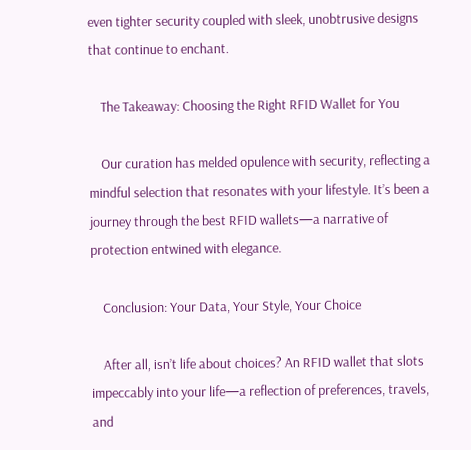even tighter security coupled with sleek, unobtrusive designs that continue to enchant.

    The Takeaway: Choosing the Right RFID Wallet for You

    Our curation has melded opulence with security, reflecting a mindful selection that resonates with your lifestyle. It’s been a journey through the best RFID wallets—a narrative of protection entwined with elegance.

    Conclusion: Your Data, Your Style, Your Choice

    After all, isn’t life about choices? An RFID wallet that slots impeccably into your life—a reflection of preferences, travels, and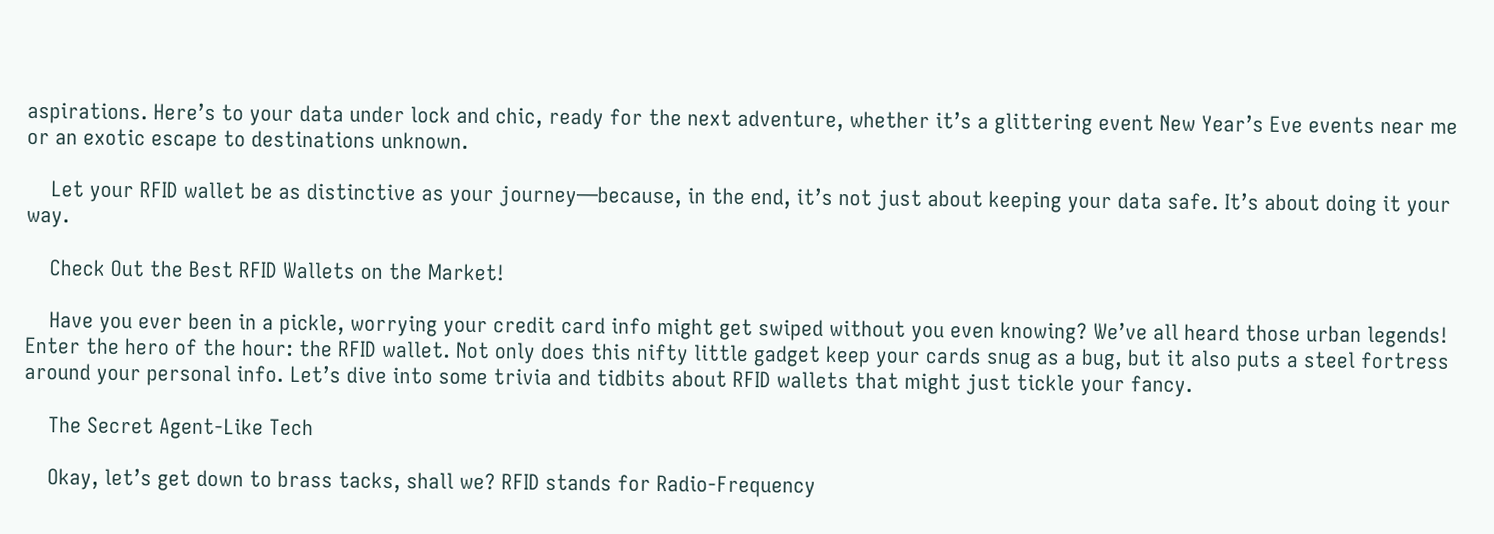aspirations. Here’s to your data under lock and chic, ready for the next adventure, whether it’s a glittering event New Year’s Eve events near me or an exotic escape to destinations unknown.

    Let your RFID wallet be as distinctive as your journey—because, in the end, it’s not just about keeping your data safe. It’s about doing it your way.

    Check Out the Best RFID Wallets on the Market!

    Have you ever been in a pickle, worrying your credit card info might get swiped without you even knowing? We’ve all heard those urban legends! Enter the hero of the hour: the RFID wallet. Not only does this nifty little gadget keep your cards snug as a bug, but it also puts a steel fortress around your personal info. Let’s dive into some trivia and tidbits about RFID wallets that might just tickle your fancy.

    The Secret Agent-Like Tech

    Okay, let’s get down to brass tacks, shall we? RFID stands for Radio-Frequency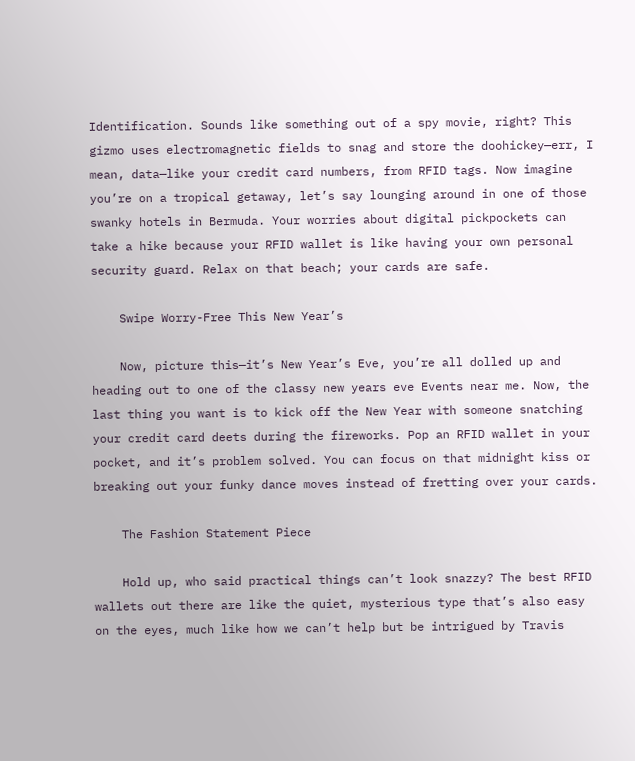Identification. Sounds like something out of a spy movie, right? This gizmo uses electromagnetic fields to snag and store the doohickey—err, I mean, data—like your credit card numbers, from RFID tags. Now imagine you’re on a tropical getaway, let’s say lounging around in one of those swanky hotels in Bermuda. Your worries about digital pickpockets can take a hike because your RFID wallet is like having your own personal security guard. Relax on that beach; your cards are safe.

    Swipe Worry-Free This New Year’s

    Now, picture this—it’s New Year’s Eve, you’re all dolled up and heading out to one of the classy new years eve Events near me. Now, the last thing you want is to kick off the New Year with someone snatching your credit card deets during the fireworks. Pop an RFID wallet in your pocket, and it’s problem solved. You can focus on that midnight kiss or breaking out your funky dance moves instead of fretting over your cards.

    The Fashion Statement Piece

    Hold up, who said practical things can’t look snazzy? The best RFID wallets out there are like the quiet, mysterious type that’s also easy on the eyes, much like how we can’t help but be intrigued by Travis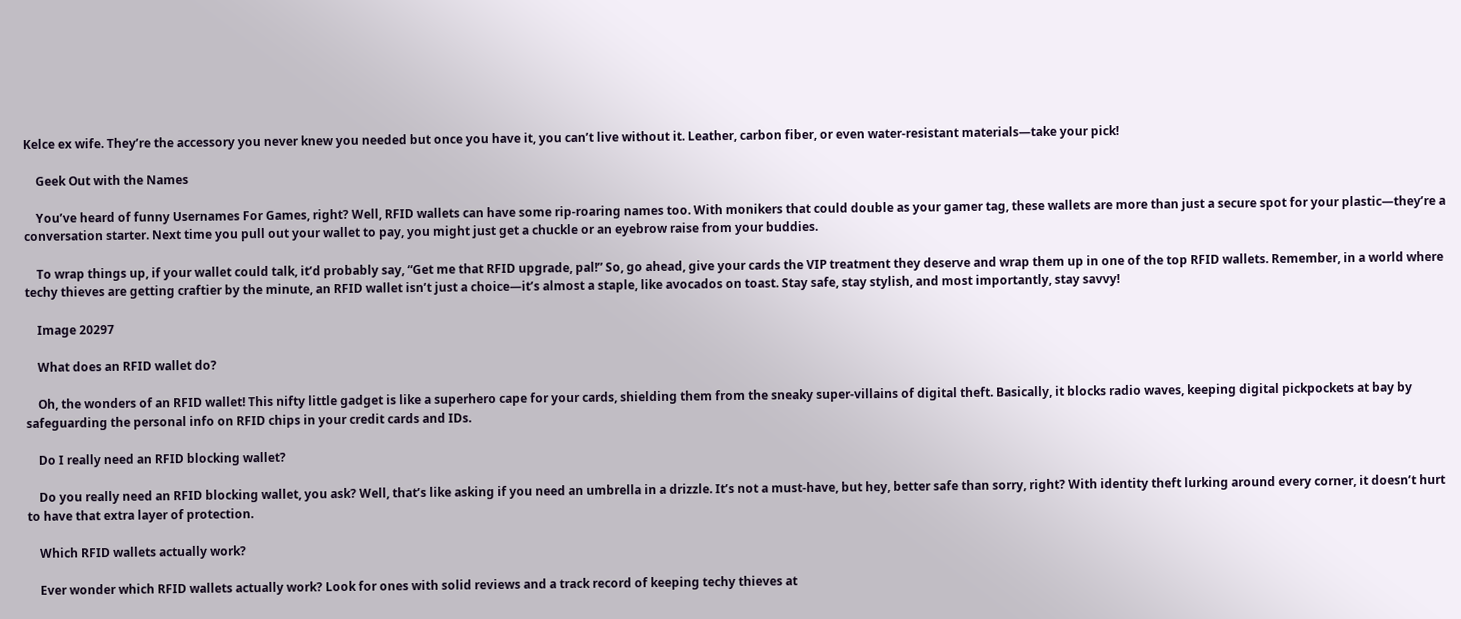Kelce ex wife. They’re the accessory you never knew you needed but once you have it, you can’t live without it. Leather, carbon fiber, or even water-resistant materials—take your pick!

    Geek Out with the Names

    You’ve heard of funny Usernames For Games, right? Well, RFID wallets can have some rip-roaring names too. With monikers that could double as your gamer tag, these wallets are more than just a secure spot for your plastic—they’re a conversation starter. Next time you pull out your wallet to pay, you might just get a chuckle or an eyebrow raise from your buddies.

    To wrap things up, if your wallet could talk, it’d probably say, “Get me that RFID upgrade, pal!” So, go ahead, give your cards the VIP treatment they deserve and wrap them up in one of the top RFID wallets. Remember, in a world where techy thieves are getting craftier by the minute, an RFID wallet isn’t just a choice—it’s almost a staple, like avocados on toast. Stay safe, stay stylish, and most importantly, stay savvy!

    Image 20297

    What does an RFID wallet do?

    Oh, the wonders of an RFID wallet! This nifty little gadget is like a superhero cape for your cards, shielding them from the sneaky super-villains of digital theft. Basically, it blocks radio waves, keeping digital pickpockets at bay by safeguarding the personal info on RFID chips in your credit cards and IDs.

    Do I really need an RFID blocking wallet?

    Do you really need an RFID blocking wallet, you ask? Well, that’s like asking if you need an umbrella in a drizzle. It’s not a must-have, but hey, better safe than sorry, right? With identity theft lurking around every corner, it doesn’t hurt to have that extra layer of protection.

    Which RFID wallets actually work?

    Ever wonder which RFID wallets actually work? Look for ones with solid reviews and a track record of keeping techy thieves at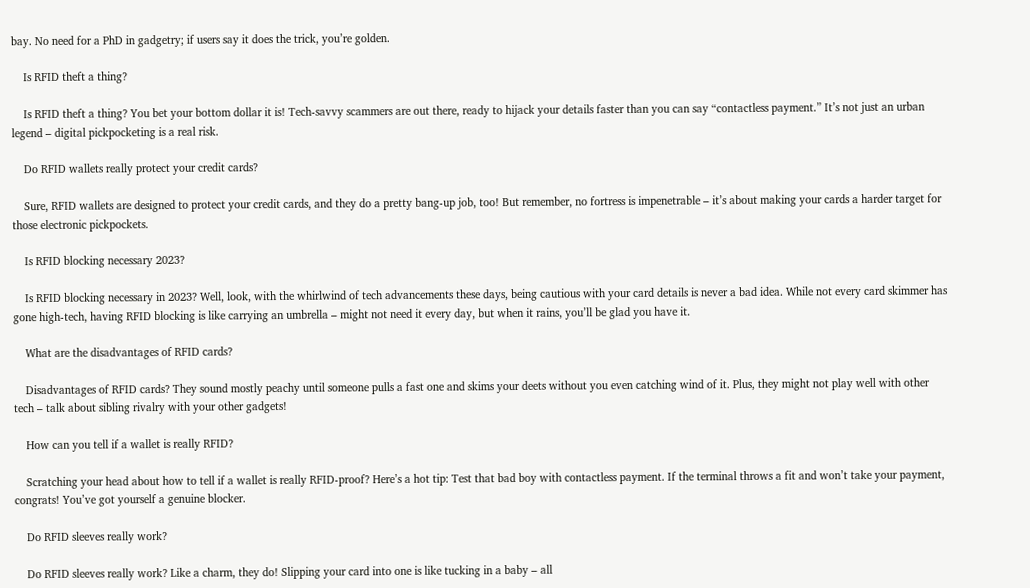bay. No need for a PhD in gadgetry; if users say it does the trick, you’re golden.

    Is RFID theft a thing?

    Is RFID theft a thing? You bet your bottom dollar it is! Tech-savvy scammers are out there, ready to hijack your details faster than you can say “contactless payment.” It’s not just an urban legend – digital pickpocketing is a real risk.

    Do RFID wallets really protect your credit cards?

    Sure, RFID wallets are designed to protect your credit cards, and they do a pretty bang-up job, too! But remember, no fortress is impenetrable – it’s about making your cards a harder target for those electronic pickpockets.

    Is RFID blocking necessary 2023?

    Is RFID blocking necessary in 2023? Well, look, with the whirlwind of tech advancements these days, being cautious with your card details is never a bad idea. While not every card skimmer has gone high-tech, having RFID blocking is like carrying an umbrella – might not need it every day, but when it rains, you’ll be glad you have it.

    What are the disadvantages of RFID cards?

    Disadvantages of RFID cards? They sound mostly peachy until someone pulls a fast one and skims your deets without you even catching wind of it. Plus, they might not play well with other tech – talk about sibling rivalry with your other gadgets!

    How can you tell if a wallet is really RFID?

    Scratching your head about how to tell if a wallet is really RFID-proof? Here’s a hot tip: Test that bad boy with contactless payment. If the terminal throws a fit and won’t take your payment, congrats! You’ve got yourself a genuine blocker.

    Do RFID sleeves really work?

    Do RFID sleeves really work? Like a charm, they do! Slipping your card into one is like tucking in a baby – all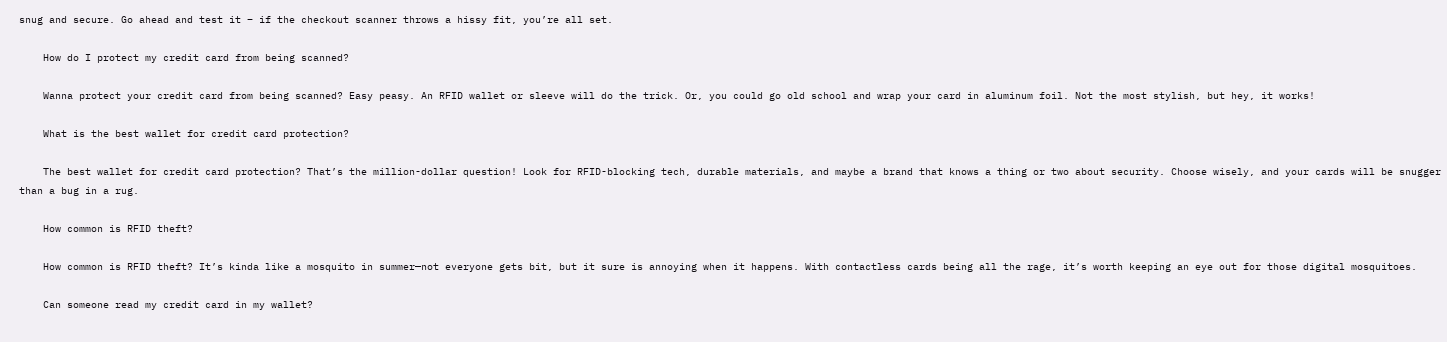snug and secure. Go ahead and test it – if the checkout scanner throws a hissy fit, you’re all set.

    How do I protect my credit card from being scanned?

    Wanna protect your credit card from being scanned? Easy peasy. An RFID wallet or sleeve will do the trick. Or, you could go old school and wrap your card in aluminum foil. Not the most stylish, but hey, it works!

    What is the best wallet for credit card protection?

    The best wallet for credit card protection? That’s the million-dollar question! Look for RFID-blocking tech, durable materials, and maybe a brand that knows a thing or two about security. Choose wisely, and your cards will be snugger than a bug in a rug.

    How common is RFID theft?

    How common is RFID theft? It’s kinda like a mosquito in summer—not everyone gets bit, but it sure is annoying when it happens. With contactless cards being all the rage, it’s worth keeping an eye out for those digital mosquitoes.

    Can someone read my credit card in my wallet?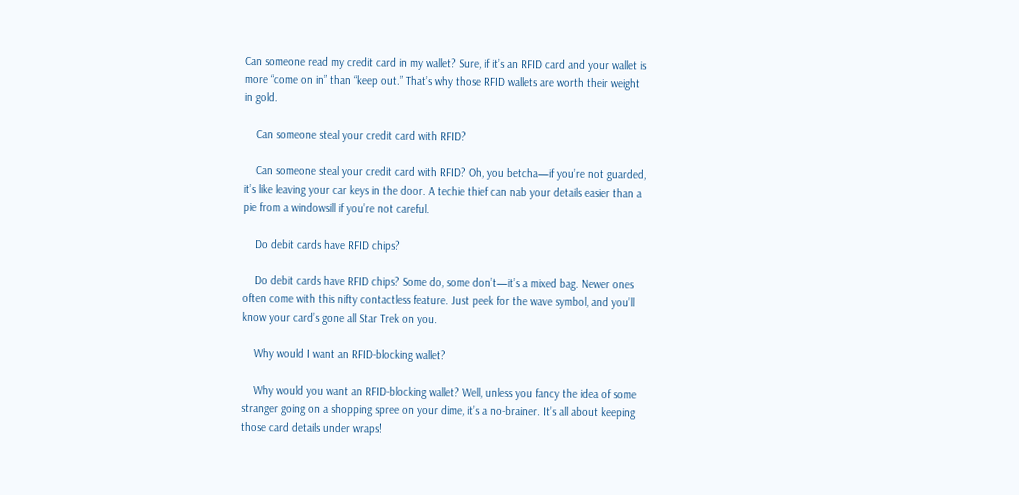Can someone read my credit card in my wallet? Sure, if it’s an RFID card and your wallet is more “come on in” than “keep out.” That’s why those RFID wallets are worth their weight in gold.

    Can someone steal your credit card with RFID?

    Can someone steal your credit card with RFID? Oh, you betcha—if you’re not guarded, it’s like leaving your car keys in the door. A techie thief can nab your details easier than a pie from a windowsill if you’re not careful.

    Do debit cards have RFID chips?

    Do debit cards have RFID chips? Some do, some don’t—it’s a mixed bag. Newer ones often come with this nifty contactless feature. Just peek for the wave symbol, and you’ll know your card’s gone all Star Trek on you.

    Why would I want an RFID-blocking wallet?

    Why would you want an RFID-blocking wallet? Well, unless you fancy the idea of some stranger going on a shopping spree on your dime, it’s a no-brainer. It’s all about keeping those card details under wraps!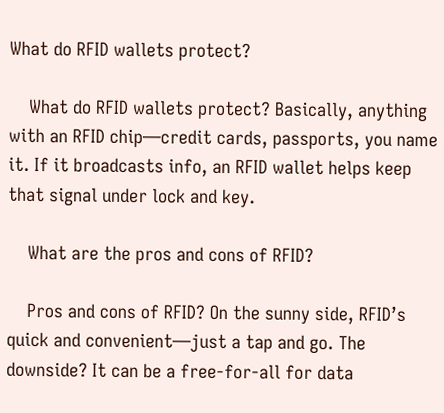What do RFID wallets protect?

    What do RFID wallets protect? Basically, anything with an RFID chip—credit cards, passports, you name it. If it broadcasts info, an RFID wallet helps keep that signal under lock and key.

    What are the pros and cons of RFID?

    Pros and cons of RFID? On the sunny side, RFID’s quick and convenient—just a tap and go. The downside? It can be a free-for-all for data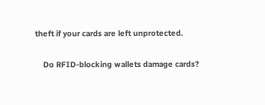theft if your cards are left unprotected.

    Do RFID-blocking wallets damage cards?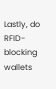Lastly, do RFID-blocking wallets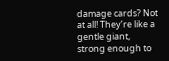damage cards? Not at all! They’re like a gentle giant, strong enough to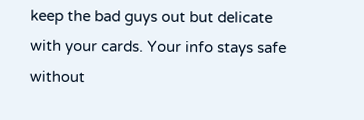keep the bad guys out but delicate with your cards. Your info stays safe without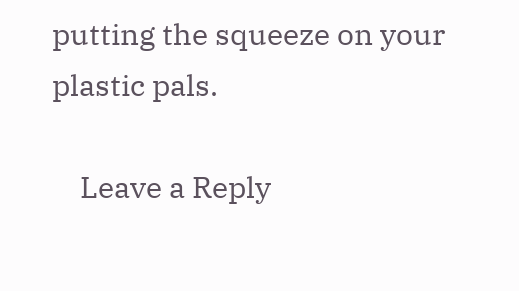putting the squeeze on your plastic pals.

    Leave a Reply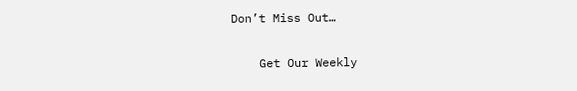Don’t Miss Out…

    Get Our Weekly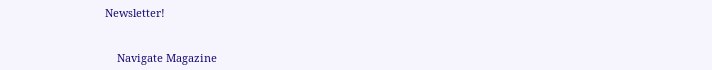Newsletter!


    Navigate Magazine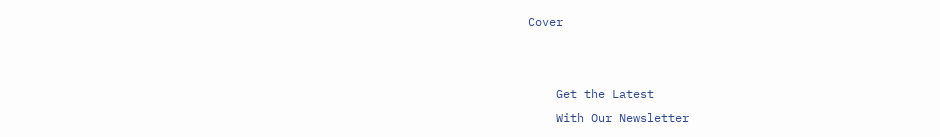Cover


    Get the Latest
    With Our Newsletter